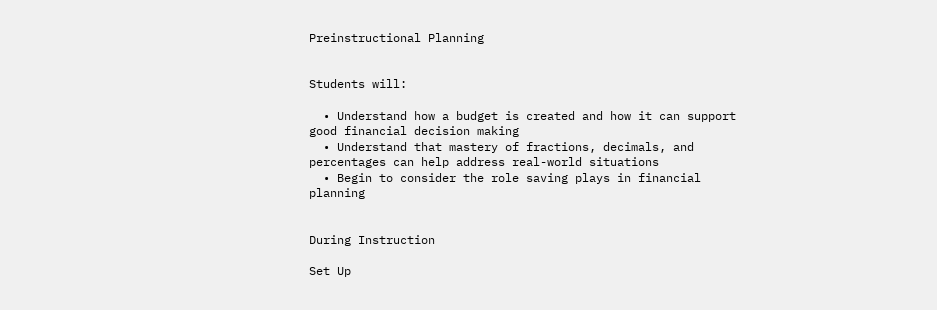Preinstructional Planning


Students will:

  • Understand how a budget is created and how it can support good financial decision making
  • Understand that mastery of fractions, decimals, and percentages can help address real-world situations
  • Begin to consider the role saving plays in financial planning


During Instruction

Set Up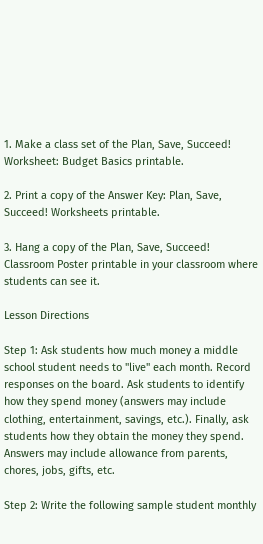1. Make a class set of the Plan, Save, Succeed! Worksheet: Budget Basics printable.

2. Print a copy of the Answer Key: Plan, Save, Succeed! Worksheets printable.

3. Hang a copy of the Plan, Save, Succeed! Classroom Poster printable in your classroom where students can see it.

Lesson Directions

Step 1: Ask students how much money a middle school student needs to "live" each month. Record responses on the board. Ask students to identify how they spend money (answers may include clothing, entertainment, savings, etc.). Finally, ask students how they obtain the money they spend. Answers may include allowance from parents, chores, jobs, gifts, etc.

Step 2: Write the following sample student monthly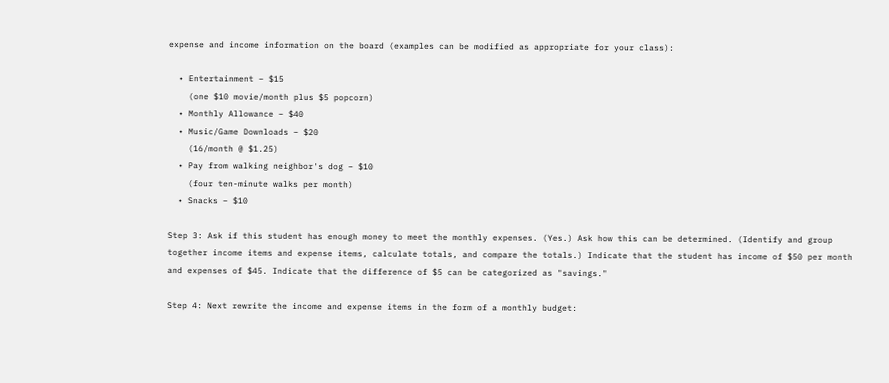expense and income information on the board (examples can be modified as appropriate for your class):

  • Entertainment – $15
    (one $10 movie/month plus $5 popcorn)
  • Monthly Allowance – $40
  • Music/Game Downloads – $20
    (16/month @ $1.25)
  • Pay from walking neighbor's dog – $10
    (four ten-minute walks per month)
  • Snacks – $10

Step 3: Ask if this student has enough money to meet the monthly expenses. (Yes.) Ask how this can be determined. (Identify and group together income items and expense items, calculate totals, and compare the totals.) Indicate that the student has income of $50 per month and expenses of $45. Indicate that the difference of $5 can be categorized as "savings."

Step 4: Next rewrite the income and expense items in the form of a monthly budget: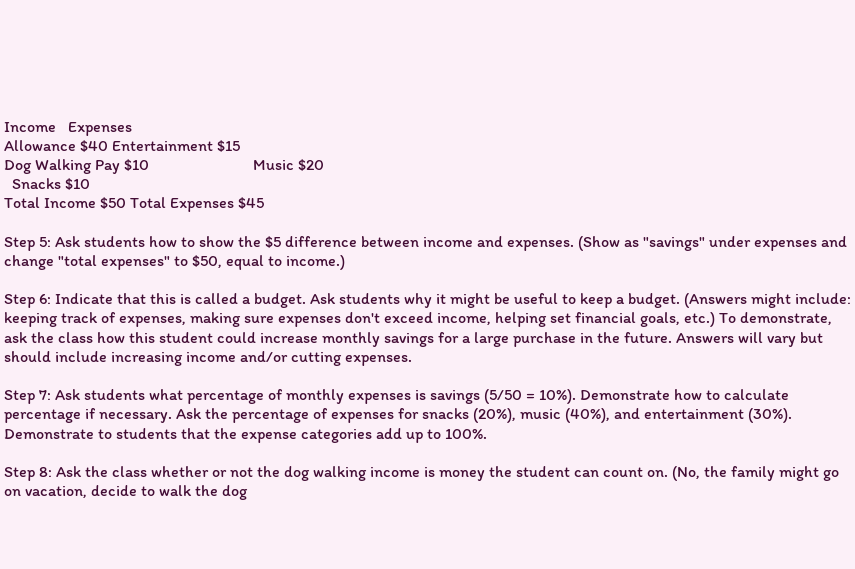Income   Expenses
Allowance $40 Entertainment $15
Dog Walking Pay $10                          Music $20
  Snacks $10
Total Income $50 Total Expenses $45

Step 5: Ask students how to show the $5 difference between income and expenses. (Show as "savings" under expenses and change "total expenses" to $50, equal to income.)

Step 6: Indicate that this is called a budget. Ask students why it might be useful to keep a budget. (Answers might include: keeping track of expenses, making sure expenses don't exceed income, helping set financial goals, etc.) To demonstrate, ask the class how this student could increase monthly savings for a large purchase in the future. Answers will vary but should include increasing income and/or cutting expenses.

Step 7: Ask students what percentage of monthly expenses is savings (5/50 = 10%). Demonstrate how to calculate percentage if necessary. Ask the percentage of expenses for snacks (20%), music (40%), and entertainment (30%). Demonstrate to students that the expense categories add up to 100%.

Step 8: Ask the class whether or not the dog walking income is money the student can count on. (No, the family might go on vacation, decide to walk the dog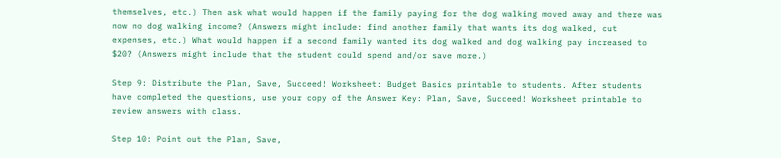themselves, etc.) Then ask what would happen if the family paying for the dog walking moved away and there was now no dog walking income? (Answers might include: find another family that wants its dog walked, cut expenses, etc.) What would happen if a second family wanted its dog walked and dog walking pay increased to $20? (Answers might include that the student could spend and/or save more.)

Step 9: Distribute the Plan, Save, Succeed! Worksheet: Budget Basics printable to students. After students have completed the questions, use your copy of the Answer Key: Plan, Save, Succeed! Worksheet printable to review answers with class.

Step 10: Point out the Plan, Save,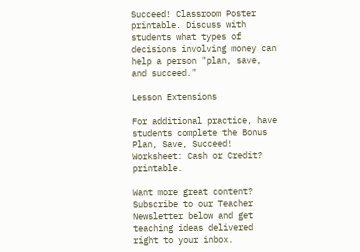Succeed! Classroom Poster printable. Discuss with students what types of decisions involving money can help a person "plan, save, and succeed."

Lesson Extensions

For additional practice, have students complete the Bonus Plan, Save, Succeed! Worksheet: Cash or Credit? printable.

Want more great content? Subscribe to our Teacher Newsletter below and get teaching ideas delivered right to your inbox.